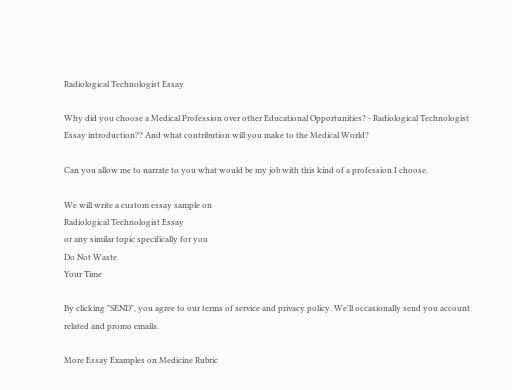Radiological Technologist Essay

Why did you choose a Medical Profession over other Educational Opportunities? - Radiological Technologist Essay introduction?? And what contribution will you make to the Medical World?

Can you allow me to narrate to you what would be my job with this kind of a profession I choose.

We will write a custom essay sample on
Radiological Technologist Essay
or any similar topic specifically for you
Do Not Waste
Your Time

By clicking "SEND", you agree to our terms of service and privacy policy. We'll occasionally send you account related and promo emails.

More Essay Examples on Medicine Rubric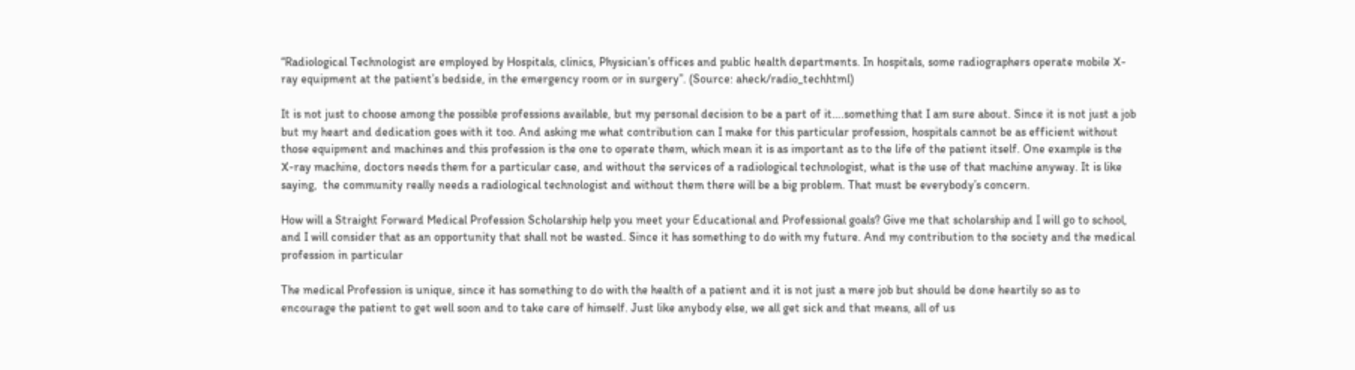“Radiological Technologist are employed by Hospitals, clinics, Physician’s offices and public health departments. In hospitals, some radiographers operate mobile X-ray equipment at the patient’s bedside, in the emergency room or in surgery”. (Source: aheck/radio_techhtml)

It is not just to choose among the possible professions available, but my personal decision to be a part of it….something that I am sure about. Since it is not just a job but my heart and dedication goes with it too. And asking me what contribution can I make for this particular profession, hospitals cannot be as efficient without those equipment and machines and this profession is the one to operate them, which mean it is as important as to the life of the patient itself. One example is the X-ray machine, doctors needs them for a particular case, and without the services of a radiological technologist, what is the use of that machine anyway. It is like saying,  the community really needs a radiological technologist and without them there will be a big problem. That must be everybody’s concern.

How will a Straight Forward Medical Profession Scholarship help you meet your Educational and Professional goals? Give me that scholarship and I will go to school, and I will consider that as an opportunity that shall not be wasted. Since it has something to do with my future. And my contribution to the society and the medical profession in particular

The medical Profession is unique, since it has something to do with the health of a patient and it is not just a mere job but should be done heartily so as to encourage the patient to get well soon and to take care of himself. Just like anybody else, we all get sick and that means, all of us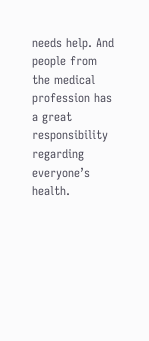needs help. And people from the medical profession has a great responsibility regarding  everyone’s health.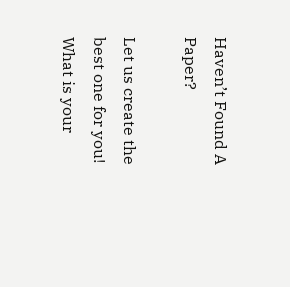Haven’t Found A Paper?

Let us create the best one for you! What is your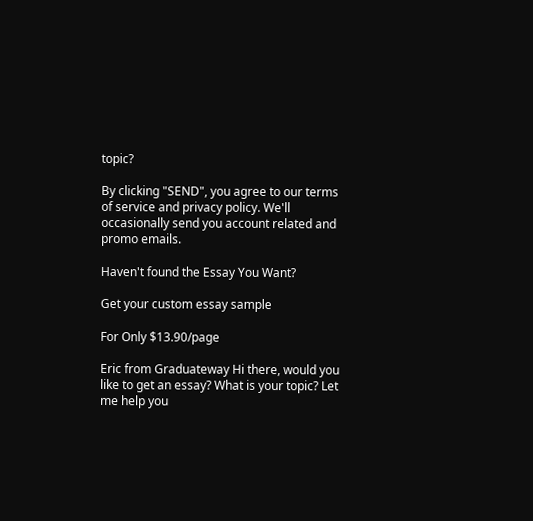topic?

By clicking "SEND", you agree to our terms of service and privacy policy. We'll occasionally send you account related and promo emails.

Haven't found the Essay You Want?

Get your custom essay sample

For Only $13.90/page

Eric from Graduateway Hi there, would you like to get an essay? What is your topic? Let me help you